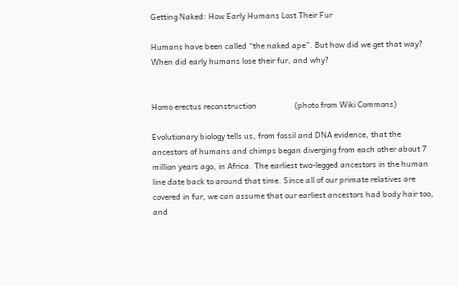Getting Naked: How Early Humans Lost Their Fur

Humans have been called “the naked ape”. But how did we get that way? When did early humans lose their fur, and why?


Homo erectus reconstruction                   (photo from Wiki Commons)

Evolutionary biology tells us, from fossil and DNA evidence, that the ancestors of humans and chimps began diverging from each other about 7 million years ago, in Africa. The earliest two-legged ancestors in the human line date back to around that time. Since all of our primate relatives are covered in fur, we can assume that our earliest ancestors had body hair too, and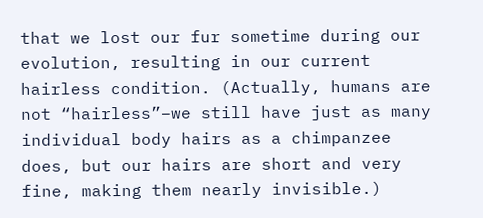that we lost our fur sometime during our evolution, resulting in our current hairless condition. (Actually, humans are not “hairless”–we still have just as many individual body hairs as a chimpanzee does, but our hairs are short and very fine, making them nearly invisible.)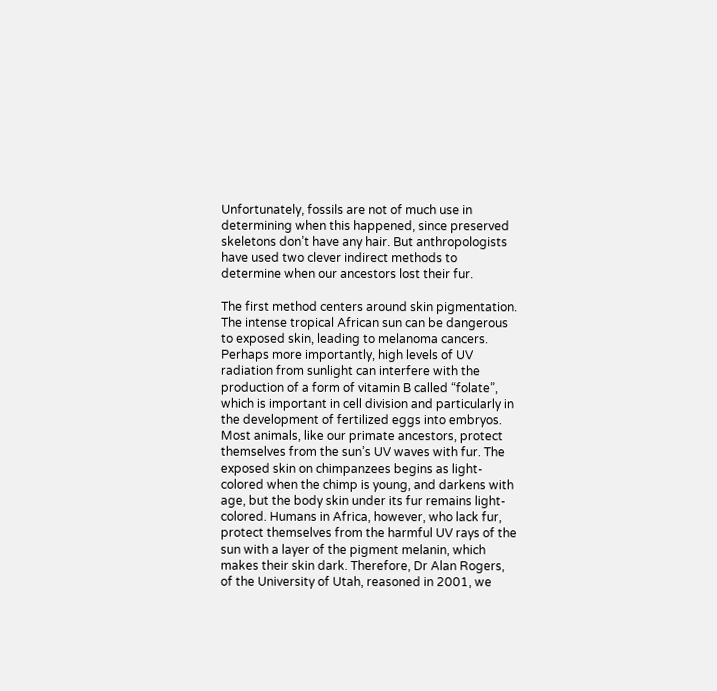Unfortunately, fossils are not of much use in determining when this happened, since preserved skeletons don’t have any hair. But anthropologists have used two clever indirect methods to determine when our ancestors lost their fur.

The first method centers around skin pigmentation. The intense tropical African sun can be dangerous to exposed skin, leading to melanoma cancers. Perhaps more importantly, high levels of UV radiation from sunlight can interfere with the production of a form of vitamin B called “folate”, which is important in cell division and particularly in the development of fertilized eggs into embryos. Most animals, like our primate ancestors, protect themselves from the sun’s UV waves with fur. The exposed skin on chimpanzees begins as light-colored when the chimp is young, and darkens with age, but the body skin under its fur remains light-colored. Humans in Africa, however, who lack fur, protect themselves from the harmful UV rays of the sun with a layer of the pigment melanin, which makes their skin dark. Therefore, Dr Alan Rogers, of the University of Utah, reasoned in 2001, we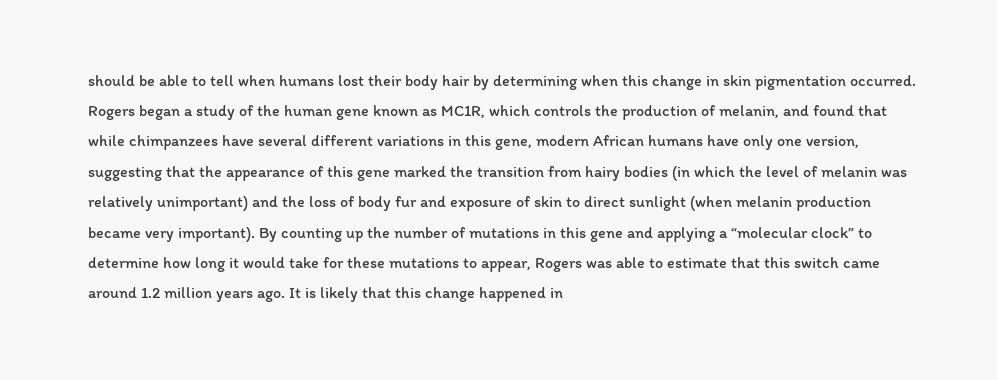should be able to tell when humans lost their body hair by determining when this change in skin pigmentation occurred. Rogers began a study of the human gene known as MC1R, which controls the production of melanin, and found that while chimpanzees have several different variations in this gene, modern African humans have only one version, suggesting that the appearance of this gene marked the transition from hairy bodies (in which the level of melanin was relatively unimportant) and the loss of body fur and exposure of skin to direct sunlight (when melanin production became very important). By counting up the number of mutations in this gene and applying a “molecular clock” to determine how long it would take for these mutations to appear, Rogers was able to estimate that this switch came around 1.2 million years ago. It is likely that this change happened in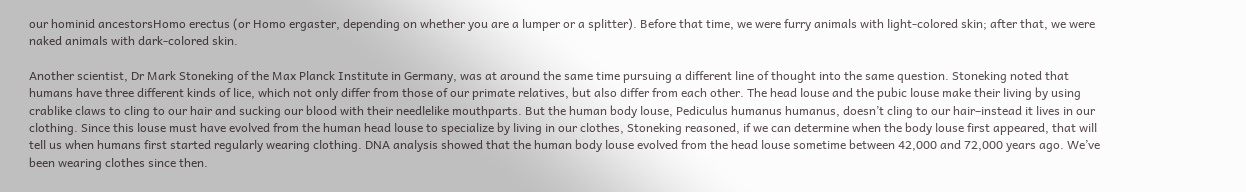our hominid ancestorsHomo erectus (or Homo ergaster, depending on whether you are a lumper or a splitter). Before that time, we were furry animals with light-colored skin; after that, we were naked animals with dark-colored skin.

Another scientist, Dr Mark Stoneking of the Max Planck Institute in Germany, was at around the same time pursuing a different line of thought into the same question. Stoneking noted that humans have three different kinds of lice, which not only differ from those of our primate relatives, but also differ from each other. The head louse and the pubic louse make their living by using crablike claws to cling to our hair and sucking our blood with their needlelike mouthparts. But the human body louse, Pediculus humanus humanus, doesn’t cling to our hair–instead it lives in our clothing. Since this louse must have evolved from the human head louse to specialize by living in our clothes, Stoneking reasoned, if we can determine when the body louse first appeared, that will tell us when humans first started regularly wearing clothing. DNA analysis showed that the human body louse evolved from the head louse sometime between 42,000 and 72,000 years ago. We’ve been wearing clothes since then.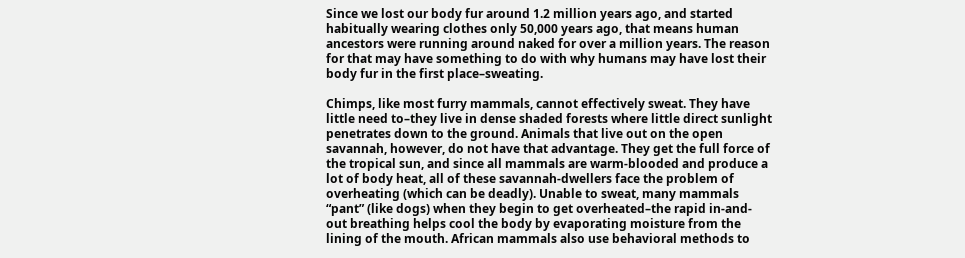Since we lost our body fur around 1.2 million years ago, and started habitually wearing clothes only 50,000 years ago, that means human ancestors were running around naked for over a million years. The reason for that may have something to do with why humans may have lost their body fur in the first place–sweating.

Chimps, like most furry mammals, cannot effectively sweat. They have little need to–they live in dense shaded forests where little direct sunlight penetrates down to the ground. Animals that live out on the open savannah, however, do not have that advantage. They get the full force of the tropical sun, and since all mammals are warm-blooded and produce a lot of body heat, all of these savannah-dwellers face the problem of overheating (which can be deadly). Unable to sweat, many mammals “pant” (like dogs) when they begin to get overheated–the rapid in-and-out breathing helps cool the body by evaporating moisture from the lining of the mouth. African mammals also use behavioral methods to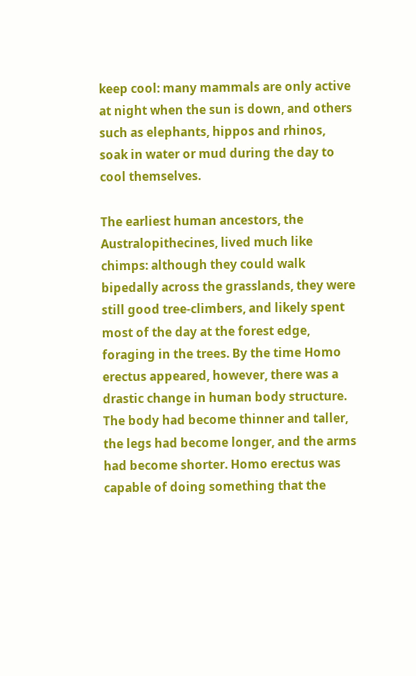keep cool: many mammals are only active at night when the sun is down, and others such as elephants, hippos and rhinos, soak in water or mud during the day to cool themselves.

The earliest human ancestors, the Australopithecines, lived much like chimps: although they could walk bipedally across the grasslands, they were still good tree-climbers, and likely spent most of the day at the forest edge, foraging in the trees. By the time Homo erectus appeared, however, there was a drastic change in human body structure. The body had become thinner and taller, the legs had become longer, and the arms had become shorter. Homo erectus was capable of doing something that the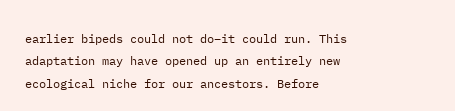earlier bipeds could not do–it could run. This adaptation may have opened up an entirely new ecological niche for our ancestors. Before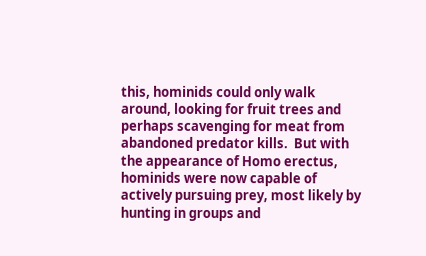this, hominids could only walk around, looking for fruit trees and perhaps scavenging for meat from abandoned predator kills.  But with the appearance of Homo erectus, hominids were now capable of actively pursuing prey, most likely by hunting in groups and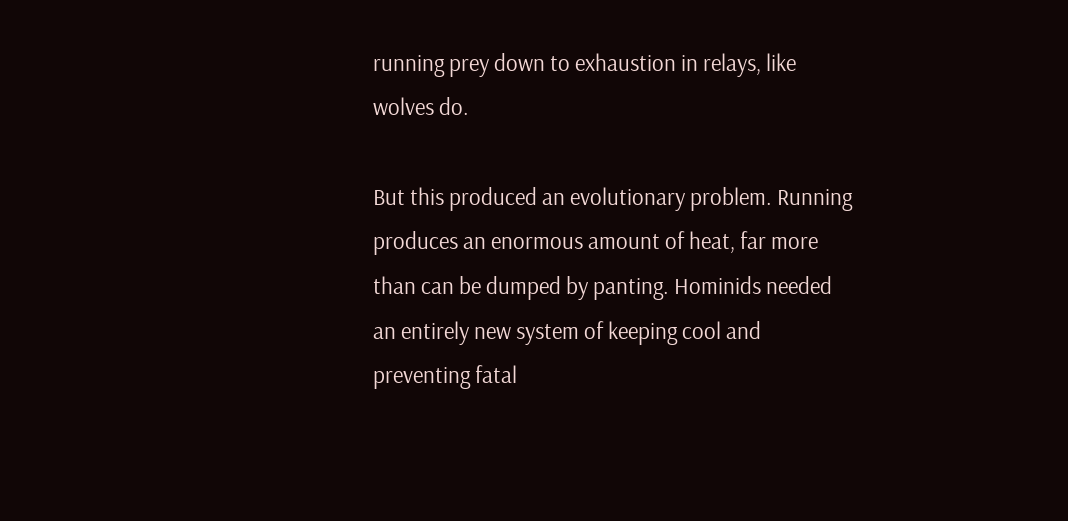running prey down to exhaustion in relays, like wolves do.

But this produced an evolutionary problem. Running produces an enormous amount of heat, far more than can be dumped by panting. Hominids needed an entirely new system of keeping cool and preventing fatal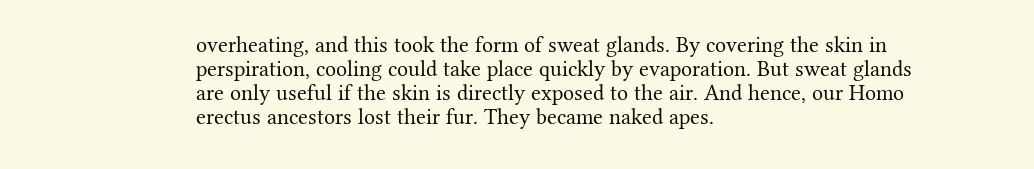overheating, and this took the form of sweat glands. By covering the skin in perspiration, cooling could take place quickly by evaporation. But sweat glands are only useful if the skin is directly exposed to the air. And hence, our Homo erectus ancestors lost their fur. They became naked apes.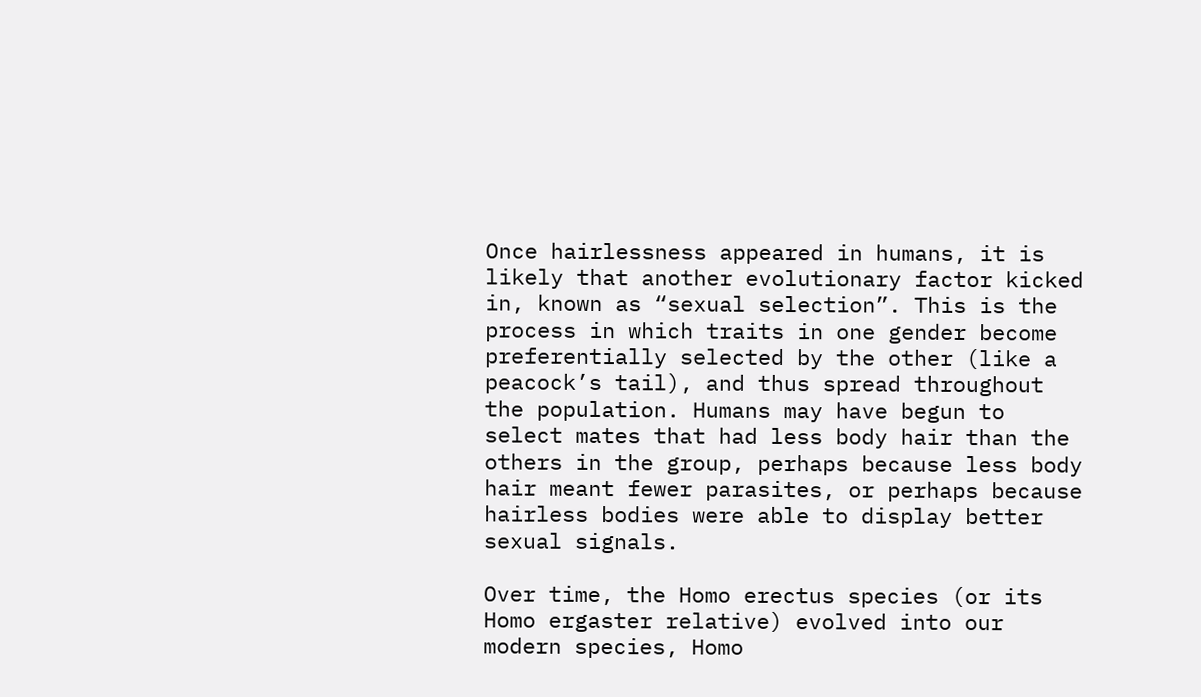Once hairlessness appeared in humans, it is likely that another evolutionary factor kicked in, known as “sexual selection”. This is the process in which traits in one gender become preferentially selected by the other (like a peacock’s tail), and thus spread throughout the population. Humans may have begun to select mates that had less body hair than the others in the group, perhaps because less body hair meant fewer parasites, or perhaps because hairless bodies were able to display better sexual signals.

Over time, the Homo erectus species (or its Homo ergaster relative) evolved into our modern species, Homo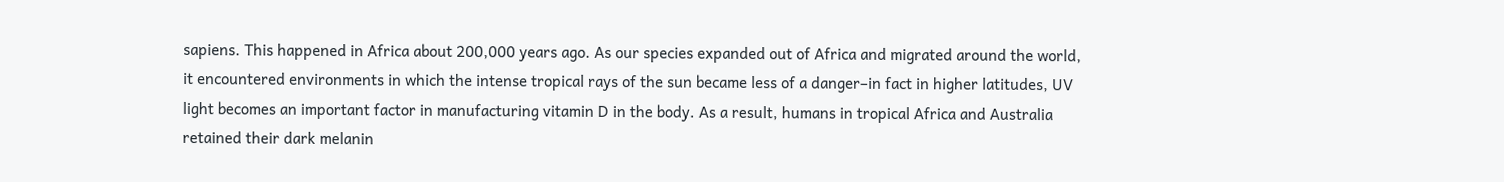sapiens. This happened in Africa about 200,000 years ago. As our species expanded out of Africa and migrated around the world, it encountered environments in which the intense tropical rays of the sun became less of a danger–in fact in higher latitudes, UV light becomes an important factor in manufacturing vitamin D in the body. As a result, humans in tropical Africa and Australia retained their dark melanin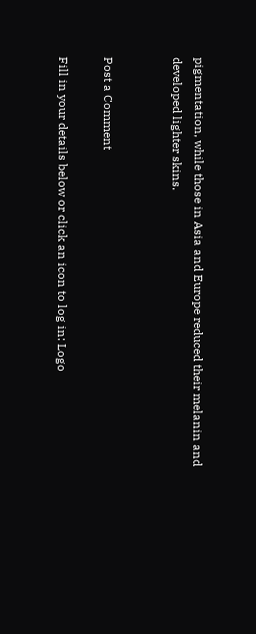pigmentation, while those in Asia and Europe reduced their melanin and developed lighter skins.


Post a Comment

Fill in your details below or click an icon to log in: Logo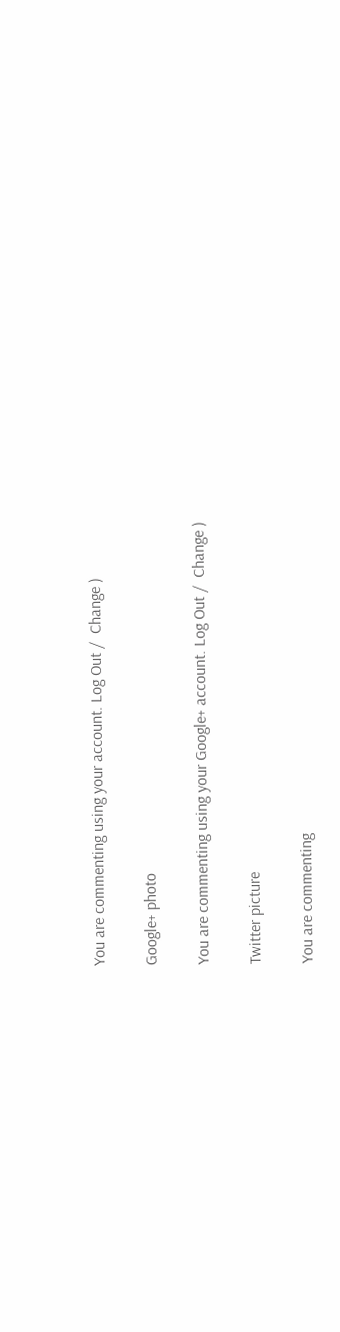You are commenting using your account. Log Out /  Change )

Google+ photo

You are commenting using your Google+ account. Log Out /  Change )

Twitter picture

You are commenting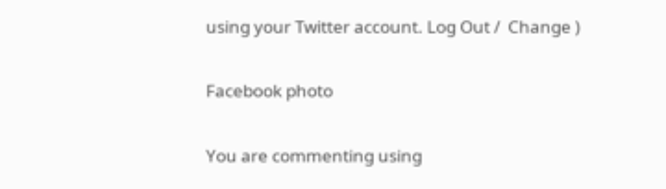using your Twitter account. Log Out /  Change )

Facebook photo

You are commenting using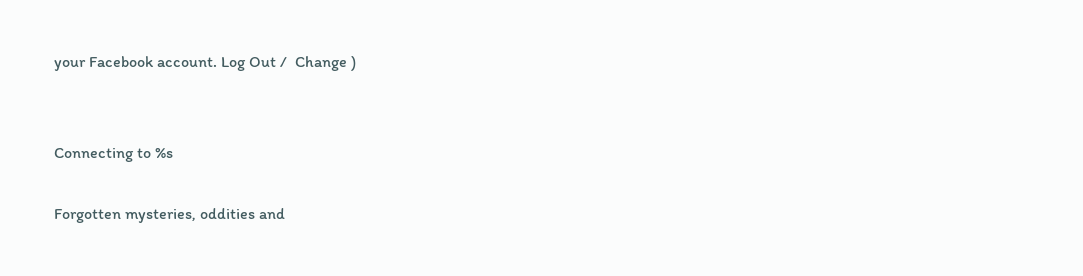your Facebook account. Log Out /  Change )


Connecting to %s

Forgotten mysteries, oddities and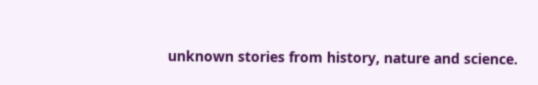unknown stories from history, nature and science.